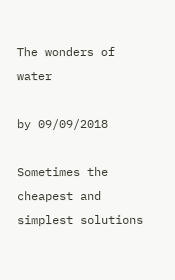The wonders of water

by 09/09/2018

Sometimes the cheapest and simplest solutions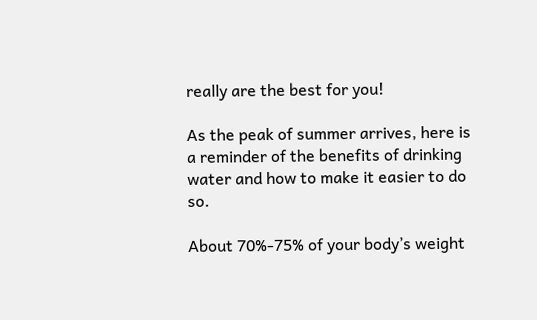really are the best for you!

As the peak of summer arrives, here is a reminder of the benefits of drinking water and how to make it easier to do so.

About 70%-75% of your body’s weight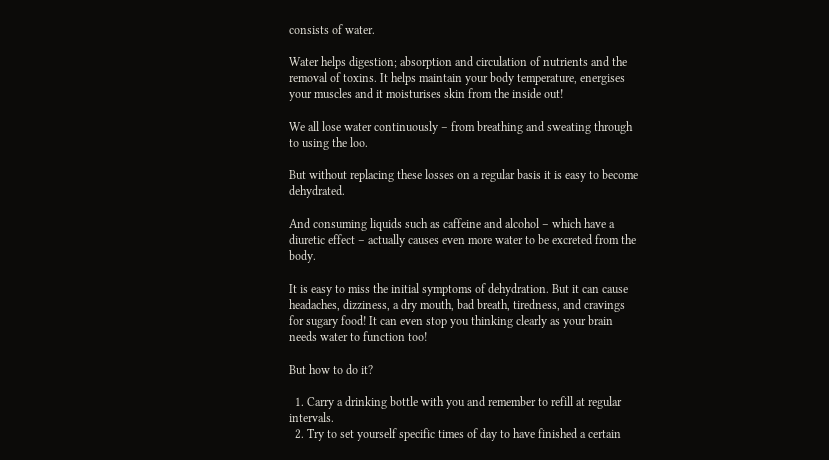consists of water.

Water helps digestion; absorption and circulation of nutrients and the removal of toxins. It helps maintain your body temperature, energises your muscles and it moisturises skin from the inside out!

We all lose water continuously – from breathing and sweating through to using the loo.

But without replacing these losses on a regular basis it is easy to become dehydrated.

And consuming liquids such as caffeine and alcohol – which have a diuretic effect – actually causes even more water to be excreted from the body.

It is easy to miss the initial symptoms of dehydration. But it can cause headaches, dizziness, a dry mouth, bad breath, tiredness, and cravings for sugary food! It can even stop you thinking clearly as your brain needs water to function too!

But how to do it?

  1. Carry a drinking bottle with you and remember to refill at regular intervals.
  2. Try to set yourself specific times of day to have finished a certain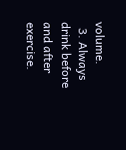volume.
  3. Always drink before and after exercise.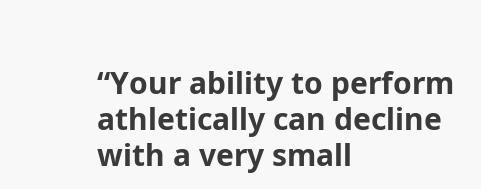“Your ability to perform athletically can decline with a very small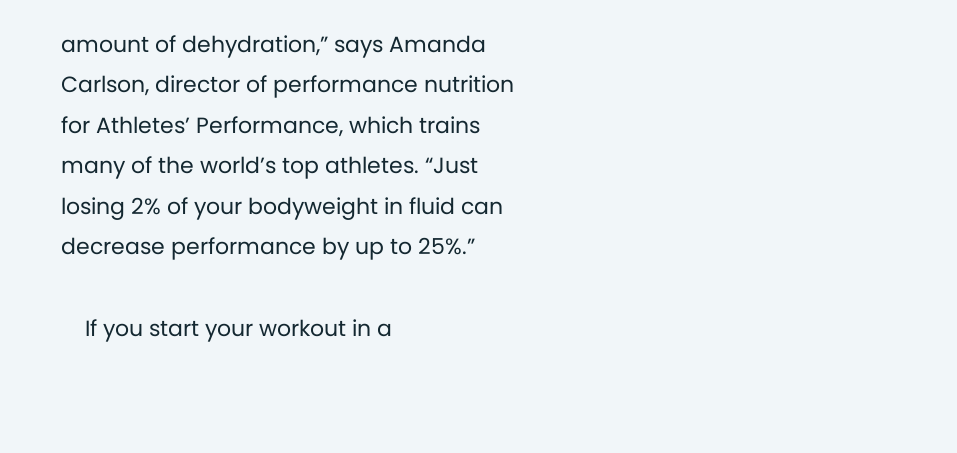amount of dehydration,” says Amanda Carlson, director of performance nutrition for Athletes’ Performance, which trains many of the world’s top athletes. “Just losing 2% of your bodyweight in fluid can decrease performance by up to 25%.”

    If you start your workout in a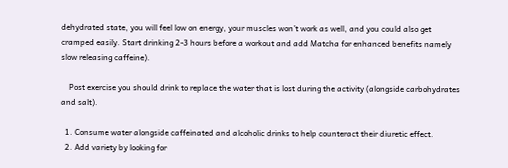dehydrated state, you will feel low on energy, your muscles won’t work as well, and you could also get cramped easily. Start drinking 2-3 hours before a workout and add Matcha for enhanced benefits namely slow releasing caffeine).

    Post exercise you should drink to replace the water that is lost during the activity (alongside carbohydrates and salt).

  1. Consume water alongside caffeinated and alcoholic drinks to help counteract their diuretic effect.
  2. Add variety by looking for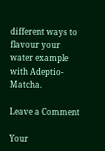different ways to flavour your water example with Adeptio-Matcha.

Leave a Comment

Your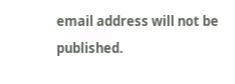email address will not be published.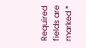Required fields are marked *